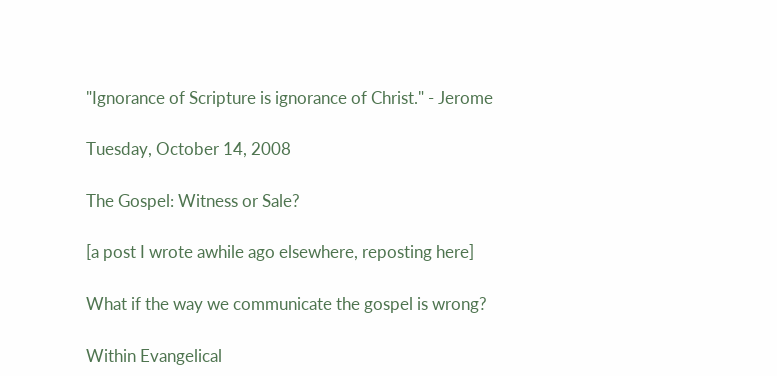"Ignorance of Scripture is ignorance of Christ." - Jerome

Tuesday, October 14, 2008

The Gospel: Witness or Sale?

[a post I wrote awhile ago elsewhere, reposting here]

What if the way we communicate the gospel is wrong?

Within Evangelical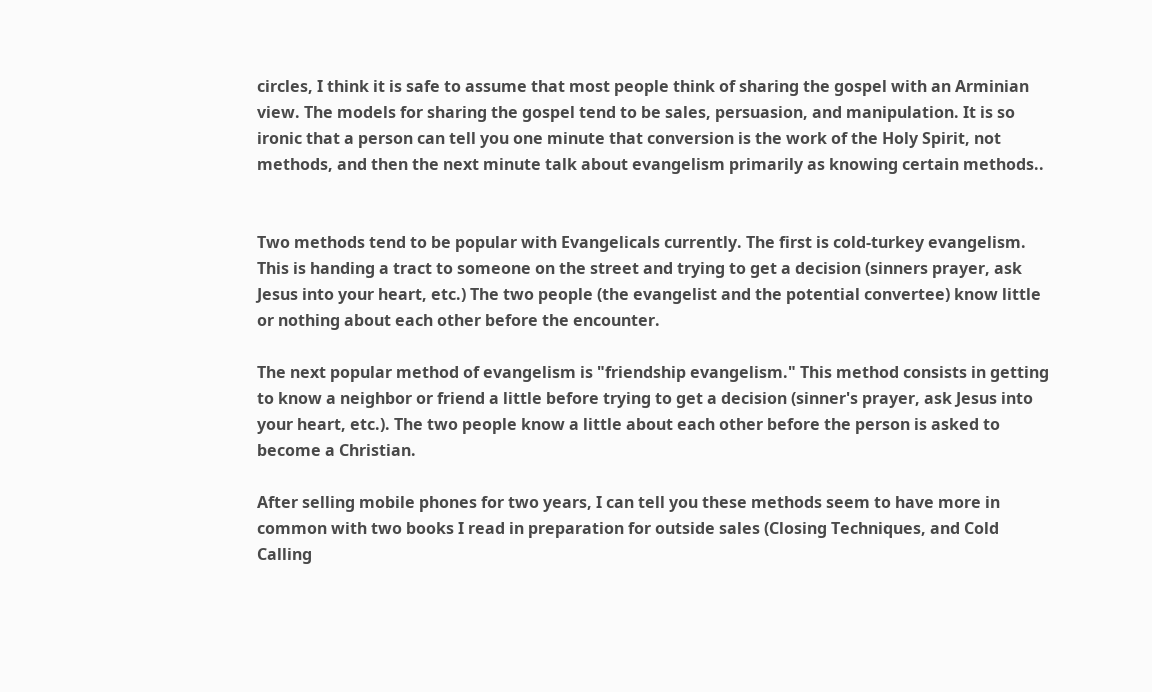circles, I think it is safe to assume that most people think of sharing the gospel with an Arminian view. The models for sharing the gospel tend to be sales, persuasion, and manipulation. It is so ironic that a person can tell you one minute that conversion is the work of the Holy Spirit, not methods, and then the next minute talk about evangelism primarily as knowing certain methods..


Two methods tend to be popular with Evangelicals currently. The first is cold-turkey evangelism. This is handing a tract to someone on the street and trying to get a decision (sinners prayer, ask Jesus into your heart, etc.) The two people (the evangelist and the potential convertee) know little or nothing about each other before the encounter.

The next popular method of evangelism is "friendship evangelism." This method consists in getting to know a neighbor or friend a little before trying to get a decision (sinner's prayer, ask Jesus into your heart, etc.). The two people know a little about each other before the person is asked to become a Christian.

After selling mobile phones for two years, I can tell you these methods seem to have more in common with two books I read in preparation for outside sales (Closing Techniques, and Cold Calling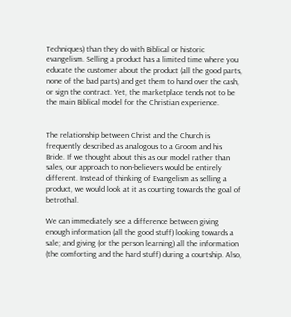Techniques) than they do with Biblical or historic evangelism. Selling a product has a limited time where you educate the customer about the product (all the good parts, none of the bad parts) and get them to hand over the cash, or sign the contract. Yet, the marketplace tends not to be the main Biblical model for the Christian experience.


The relationship between Christ and the Church is frequently described as analogous to a Groom and his Bride. If we thought about this as our model rather than sales, our approach to non-believers would be entirely different. Instead of thinking of Evangelism as selling a product, we would look at it as courting towards the goal of betrothal.

We can immediately see a difference between giving enough information (all the good stuff) looking towards a sale; and giving (or the person learning) all the information (the comforting and the hard stuff) during a courtship. Also,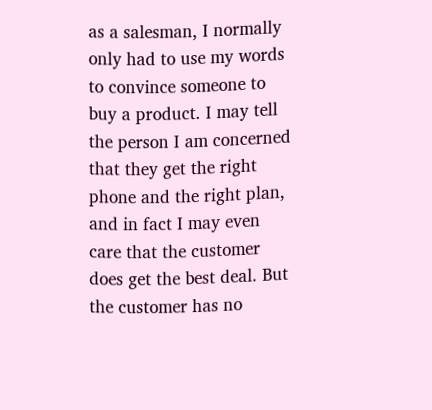as a salesman, I normally only had to use my words to convince someone to buy a product. I may tell the person I am concerned that they get the right phone and the right plan, and in fact I may even care that the customer does get the best deal. But the customer has no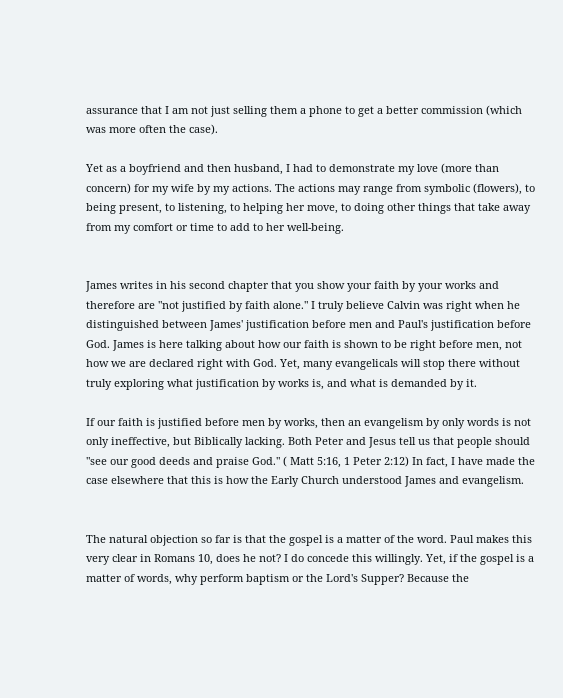assurance that I am not just selling them a phone to get a better commission (which was more often the case).

Yet as a boyfriend and then husband, I had to demonstrate my love (more than concern) for my wife by my actions. The actions may range from symbolic (flowers), to being present, to listening, to helping her move, to doing other things that take away from my comfort or time to add to her well-being.


James writes in his second chapter that you show your faith by your works and therefore are "not justified by faith alone." I truly believe Calvin was right when he distinguished between James' justification before men and Paul's justification before God. James is here talking about how our faith is shown to be right before men, not how we are declared right with God. Yet, many evangelicals will stop there without truly exploring what justification by works is, and what is demanded by it.

If our faith is justified before men by works, then an evangelism by only words is not only ineffective, but Biblically lacking. Both Peter and Jesus tell us that people should "see our good deeds and praise God." ( Matt 5:16, 1 Peter 2:12) In fact, I have made the case elsewhere that this is how the Early Church understood James and evangelism.


The natural objection so far is that the gospel is a matter of the word. Paul makes this very clear in Romans 10, does he not? I do concede this willingly. Yet, if the gospel is a matter of words, why perform baptism or the Lord's Supper? Because the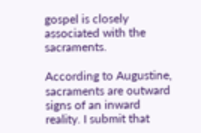gospel is closely associated with the sacraments.

According to Augustine, sacraments are outward signs of an inward reality. I submit that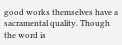good works themselves have a sacramental quality. Though the word is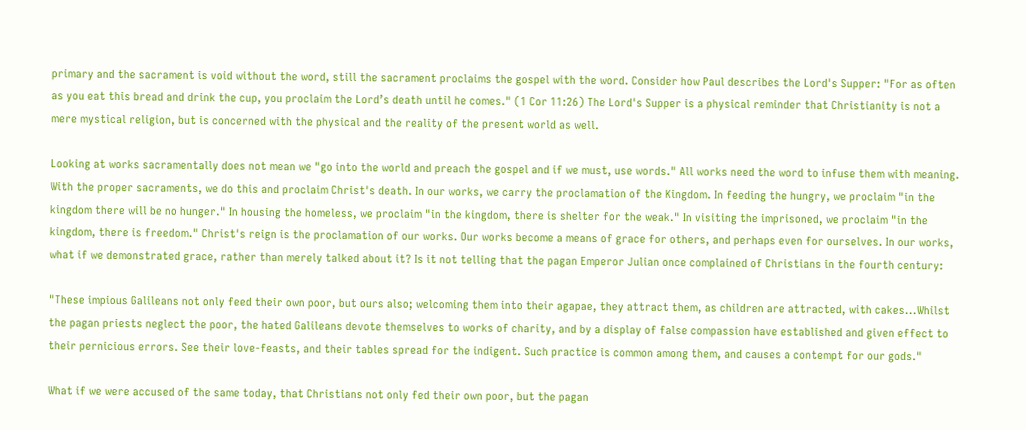primary and the sacrament is void without the word, still the sacrament proclaims the gospel with the word. Consider how Paul describes the Lord's Supper: "For as often as you eat this bread and drink the cup, you proclaim the Lord’s death until he comes." (1 Cor 11:26) The Lord's Supper is a physical reminder that Christianity is not a mere mystical religion, but is concerned with the physical and the reality of the present world as well.

Looking at works sacramentally does not mean we "go into the world and preach the gospel and if we must, use words." All works need the word to infuse them with meaning. With the proper sacraments, we do this and proclaim Christ's death. In our works, we carry the proclamation of the Kingdom. In feeding the hungry, we proclaim "in the kingdom there will be no hunger." In housing the homeless, we proclaim "in the kingdom, there is shelter for the weak." In visiting the imprisoned, we proclaim "in the kingdom, there is freedom." Christ's reign is the proclamation of our works. Our works become a means of grace for others, and perhaps even for ourselves. In our works, what if we demonstrated grace, rather than merely talked about it? Is it not telling that the pagan Emperor Julian once complained of Christians in the fourth century:

"These impious Galileans not only feed their own poor, but ours also; welcoming them into their agapae, they attract them, as children are attracted, with cakes...Whilst the pagan priests neglect the poor, the hated Galileans devote themselves to works of charity, and by a display of false compassion have established and given effect to their pernicious errors. See their love-feasts, and their tables spread for the indigent. Such practice is common among them, and causes a contempt for our gods."

What if we were accused of the same today, that Christians not only fed their own poor, but the pagan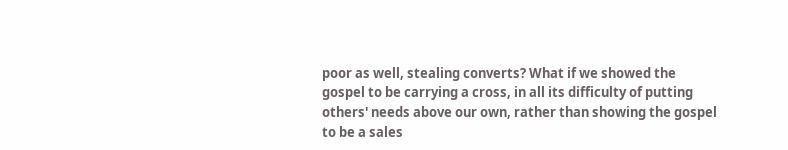poor as well, stealing converts? What if we showed the gospel to be carrying a cross, in all its difficulty of putting others' needs above our own, rather than showing the gospel to be a sales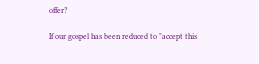offer?

If our gospel has been reduced to "accept this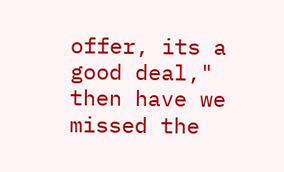offer, its a good deal," then have we missed the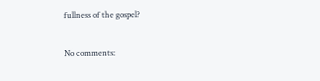fullness of the gospel?

No comments: